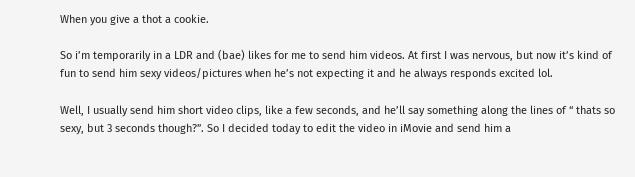When you give a thot a cookie.

So i’m temporarily in a LDR and (bae) likes for me to send him videos. At first I was nervous, but now it’s kind of fun to send him sexy videos/pictures when he’s not expecting it and he always responds excited lol.

Well, I usually send him short video clips, like a few seconds, and he’ll say something along the lines of “ thats so sexy, but 3 seconds though?”. So I decided today to edit the video in iMovie and send him a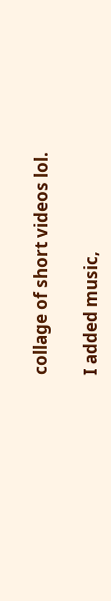collage of short videos lol.

I added music,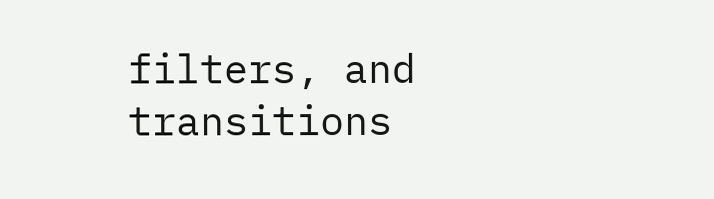filters, and transitions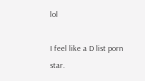lol

I feel like a D list porn star.